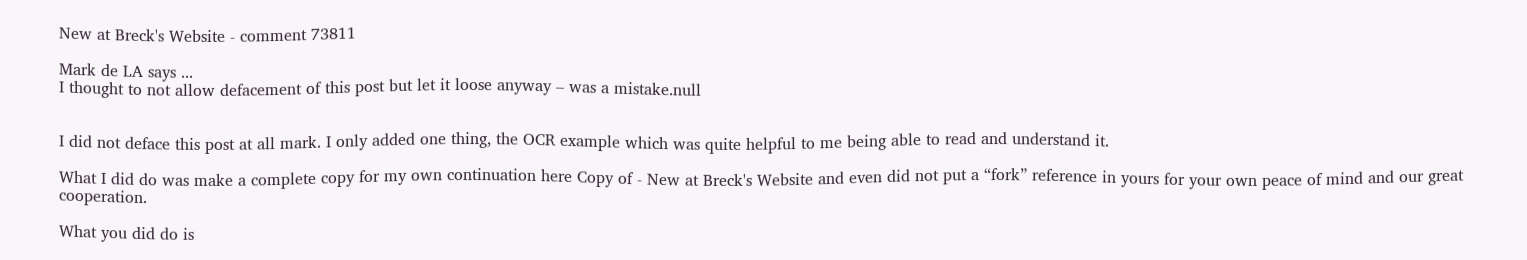New at Breck's Website - comment 73811

Mark de LA says ...
I thought to not allow defacement of this post but let it loose anyway – was a mistake.null


I did not deface this post at all mark. I only added one thing, the OCR example which was quite helpful to me being able to read and understand it.

What I did do was make a complete copy for my own continuation here Copy of - New at Breck's Website and even did not put a “fork” reference in yours for your own peace of mind and our great cooperation.

What you did do is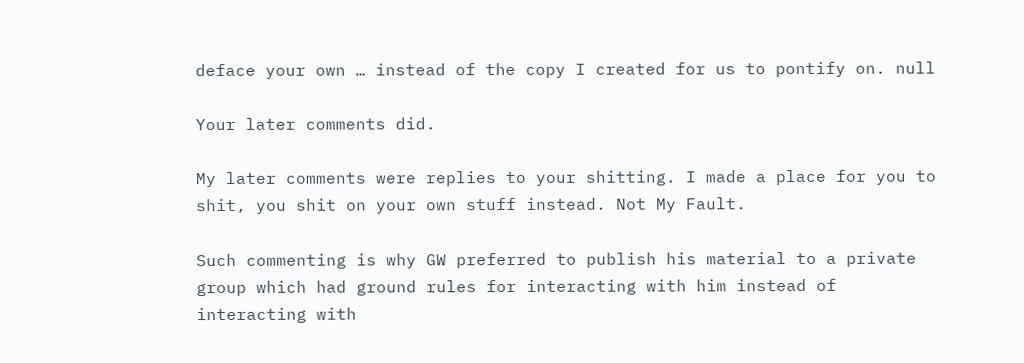deface your own … instead of the copy I created for us to pontify on. null

Your later comments did.

My later comments were replies to your shitting. I made a place for you to shit, you shit on your own stuff instead. Not My Fault.

Such commenting is why GW preferred to publish his material to a private group which had ground rules for interacting with him instead of interacting with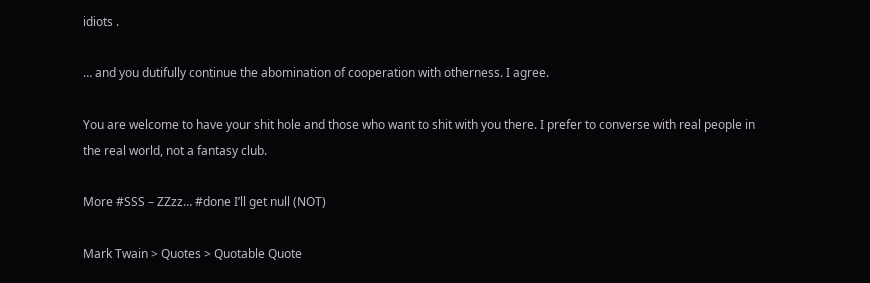idiots .

… and you dutifully continue the abomination of cooperation with otherness. I agree.

You are welcome to have your shit hole and those who want to shit with you there. I prefer to converse with real people in the real world, not a fantasy club.

More #SSS – ZZzz… #done I’ll get null (NOT)

Mark Twain > Quotes > Quotable Quote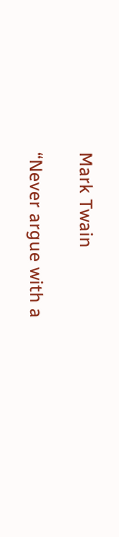Mark Twain

“Never argue with a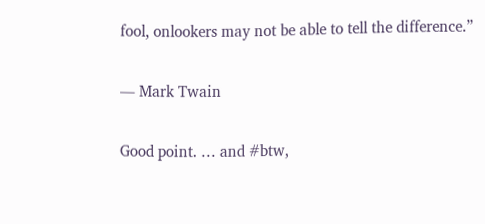fool, onlookers may not be able to tell the difference.”

― Mark Twain

Good point. … and #btw,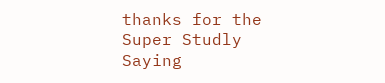thanks for the Super Studly Saying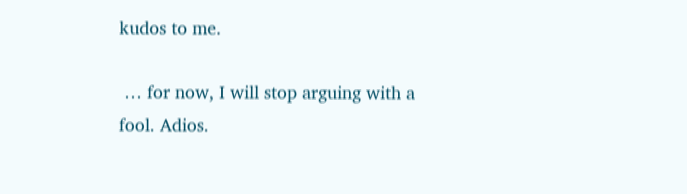kudos to me.

 … for now, I will stop arguing with a fool. Adios.